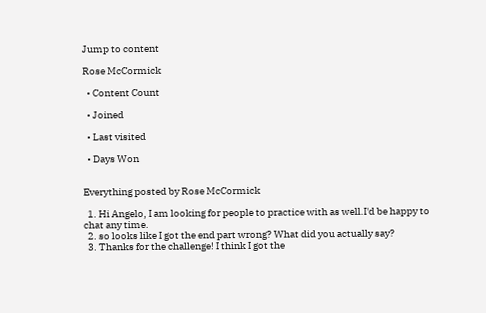Jump to content

Rose McCormick

  • Content Count

  • Joined

  • Last visited

  • Days Won


Everything posted by Rose McCormick

  1. Hi Angelo, I am looking for people to practice with as well.I'd be happy to chat any time.
  2. so looks like I got the end part wrong? What did you actually say?
  3. Thanks for the challenge! I think I got the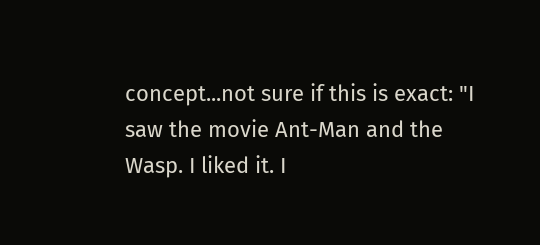concept...not sure if this is exact: "I saw the movie Ant-Man and the Wasp. I liked it. I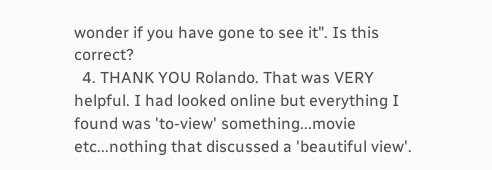wonder if you have gone to see it". Is this correct?
  4. THANK YOU Rolando. That was VERY helpful. I had looked online but everything I found was 'to-view' something...movie etc...nothing that discussed a 'beautiful view'.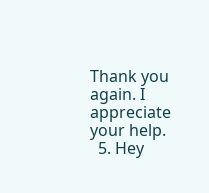Thank you again. I appreciate your help.
  5. Hey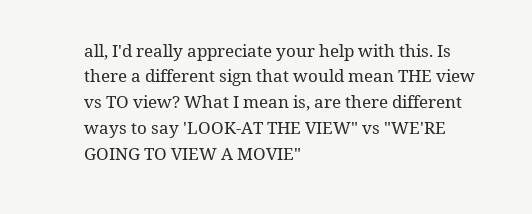all, I'd really appreciate your help with this. Is there a different sign that would mean THE view vs TO view? What I mean is, are there different ways to say 'LOOK-AT THE VIEW" vs "WE'RE GOING TO VIEW A MOVIE"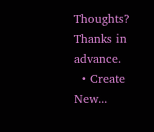Thoughts? Thanks in advance.
  • Create New...